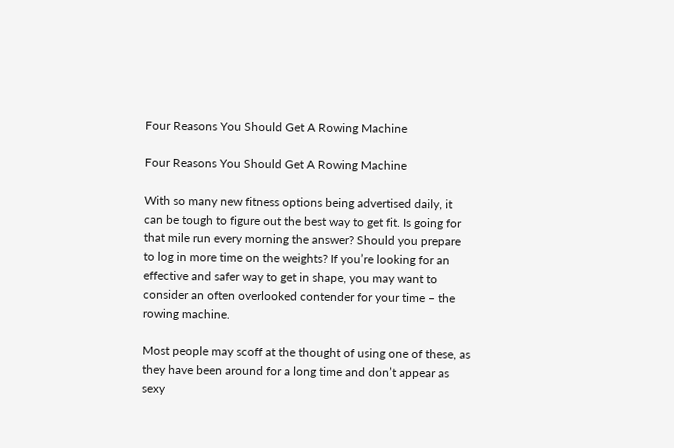Four Reasons You Should Get A Rowing Machine

Four Reasons You Should Get A Rowing Machine

With so many new fitness options being advertised daily, it can be tough to figure out the best way to get fit. Is going for that mile run every morning the answer? Should you prepare to log in more time on the weights? If you’re looking for an effective and safer way to get in shape, you may want to consider an often overlooked contender for your time – the rowing machine.

Most people may scoff at the thought of using one of these, as they have been around for a long time and don’t appear as sexy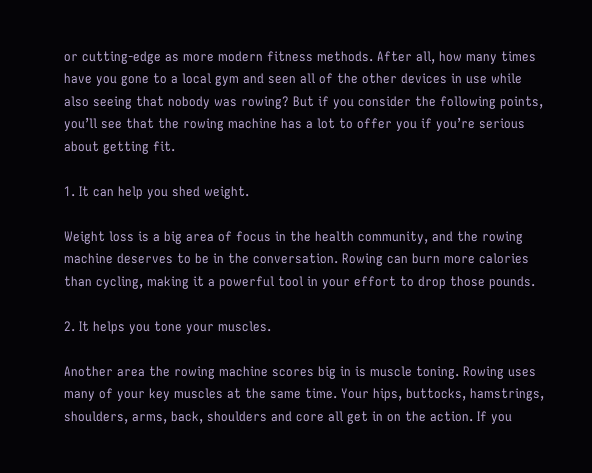or cutting-edge as more modern fitness methods. After all, how many times have you gone to a local gym and seen all of the other devices in use while also seeing that nobody was rowing? But if you consider the following points, you’ll see that the rowing machine has a lot to offer you if you’re serious about getting fit.

1. It can help you shed weight.

Weight loss is a big area of focus in the health community, and the rowing machine deserves to be in the conversation. Rowing can burn more calories than cycling, making it a powerful tool in your effort to drop those pounds.

2. It helps you tone your muscles.

Another area the rowing machine scores big in is muscle toning. Rowing uses many of your key muscles at the same time. Your hips, buttocks, hamstrings, shoulders, arms, back, shoulders and core all get in on the action. If you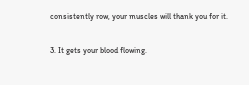consistently row, your muscles will thank you for it.

3. It gets your blood flowing.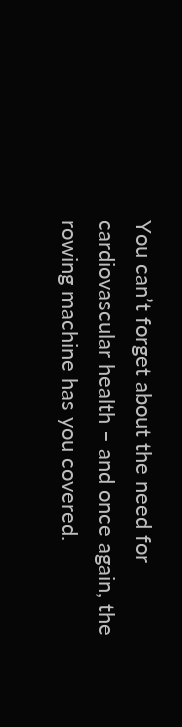You can’t forget about the need for cardiovascular health – and once again, the rowing machine has you covered.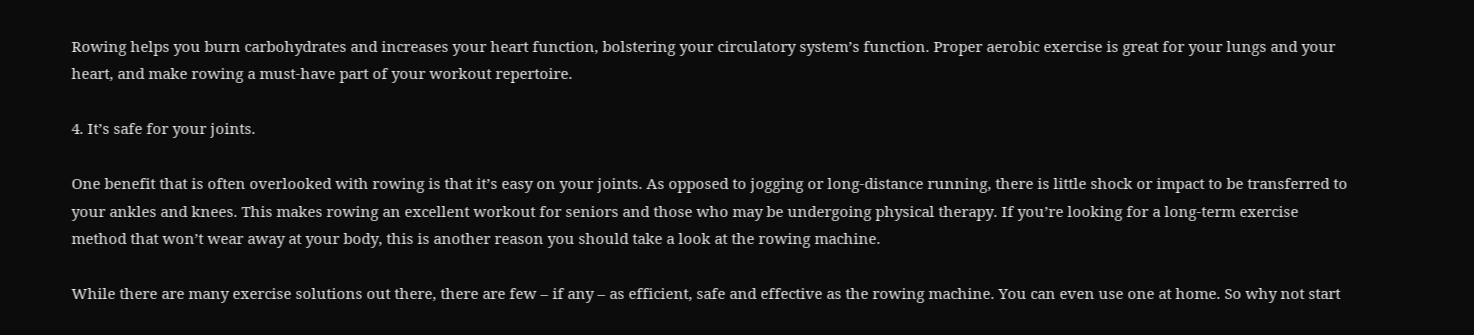Rowing helps you burn carbohydrates and increases your heart function, bolstering your circulatory system’s function. Proper aerobic exercise is great for your lungs and your heart, and make rowing a must-have part of your workout repertoire.

4. It’s safe for your joints.

One benefit that is often overlooked with rowing is that it’s easy on your joints. As opposed to jogging or long-distance running, there is little shock or impact to be transferred to your ankles and knees. This makes rowing an excellent workout for seniors and those who may be undergoing physical therapy. If you’re looking for a long-term exercise method that won’t wear away at your body, this is another reason you should take a look at the rowing machine.

While there are many exercise solutions out there, there are few – if any – as efficient, safe and effective as the rowing machine. You can even use one at home. So why not start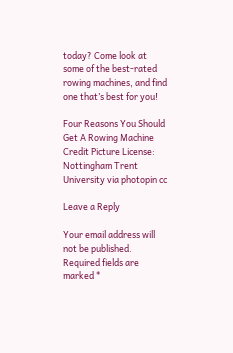today? Come look at some of the best-rated rowing machines, and find one that’s best for you!

Four Reasons You Should Get A Rowing Machine Credit Picture License: Nottingham Trent University via photopin cc

Leave a Reply

Your email address will not be published. Required fields are marked *